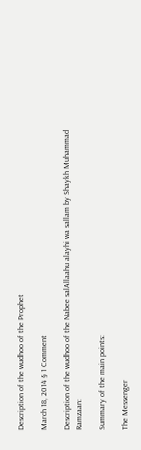Description of the wudhoo of the Prophet

March 18, 2014 § 1 Comment

Description of the wudhoo of the Nabee salAllaahu alayhi wa sallam by Shaykh Muhammad Ramzaan:

Summary of the main points:

The Messenger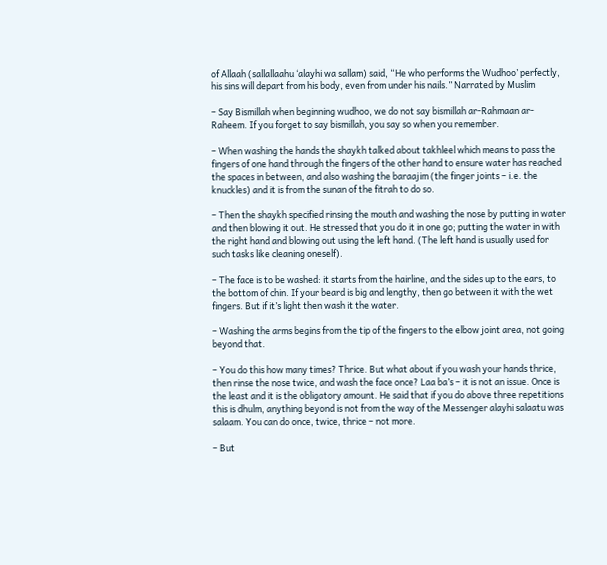of Allaah (sallallaahu ‘alayhi wa sallam) said, “He who performs the Wudhoo’ perfectly, his sins will depart from his body, even from under his nails.” Narrated by Muslim

– Say Bismillah when beginning wudhoo, we do not say bismillah ar-Rahmaan ar-Raheem. If you forget to say bismillah, you say so when you remember.

– When washing the hands the shaykh talked about takhleel which means to pass the fingers of one hand through the fingers of the other hand to ensure water has reached the spaces in between, and also washing the baraajim (the finger joints – i.e. the knuckles) and it is from the sunan of the fitrah to do so.

– Then the shaykh specified rinsing the mouth and washing the nose by putting in water and then blowing it out. He stressed that you do it in one go; putting the water in with the right hand and blowing out using the left hand. (The left hand is usually used for such tasks like cleaning oneself).

– The face is to be washed: it starts from the hairline, and the sides up to the ears, to the bottom of chin. If your beard is big and lengthy, then go between it with the wet fingers. But if it’s light then wash it the water.

– Washing the arms begins from the tip of the fingers to the elbow joint area, not going beyond that.

– You do this how many times? Thrice. But what about if you wash your hands thrice, then rinse the nose twice, and wash the face once? Laa ba’s – it is not an issue. Once is the least and it is the obligatory amount. He said that if you do above three repetitions this is dhulm, anything beyond is not from the way of the Messenger alayhi salaatu was salaam. You can do once, twice, thrice – not more.

– But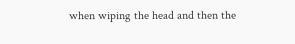when wiping the head and then the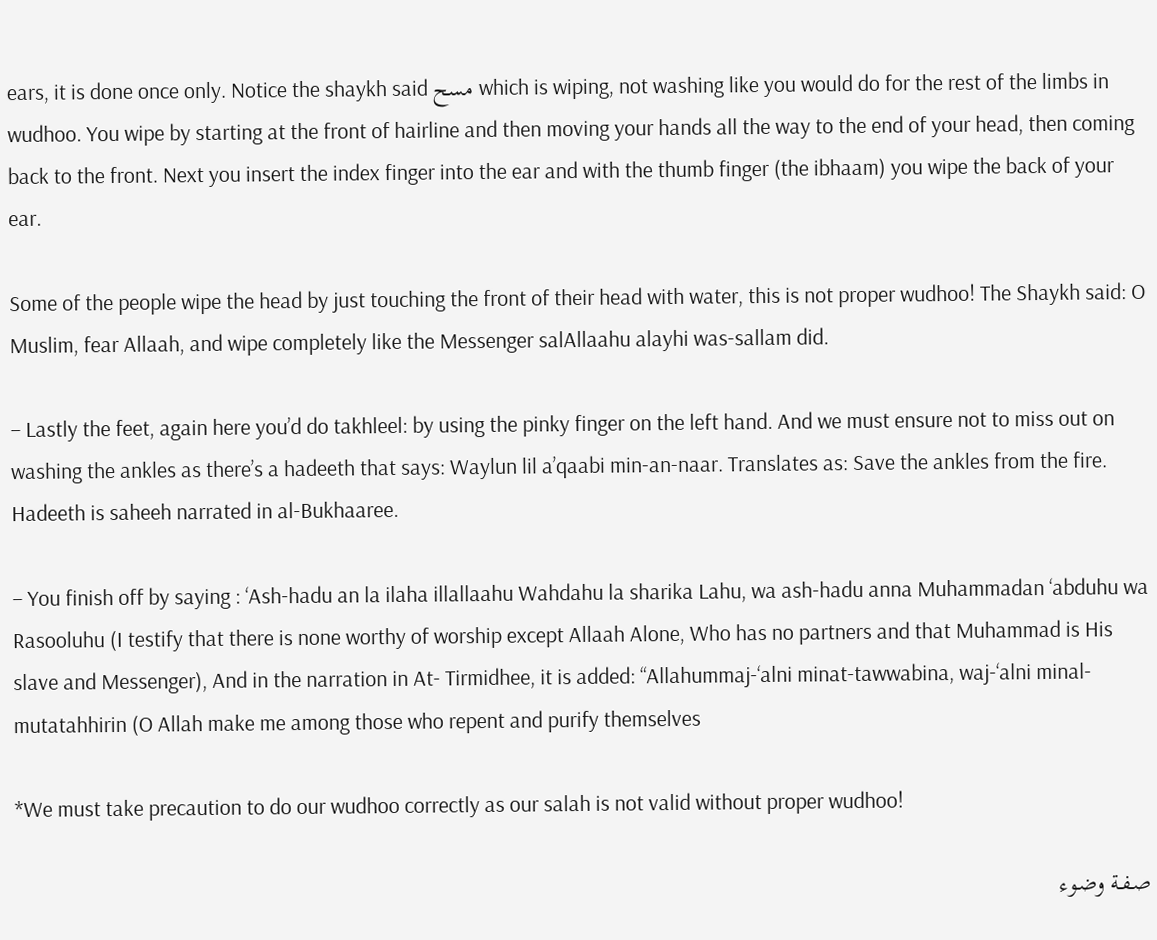ears, it is done once only. Notice the shaykh said مسح which is wiping, not washing like you would do for the rest of the limbs in wudhoo. You wipe by starting at the front of hairline and then moving your hands all the way to the end of your head, then coming back to the front. Next you insert the index finger into the ear and with the thumb finger (the ibhaam) you wipe the back of your ear.

Some of the people wipe the head by just touching the front of their head with water, this is not proper wudhoo! The Shaykh said: O Muslim, fear Allaah, and wipe completely like the Messenger salAllaahu alayhi was-sallam did.

– Lastly the feet, again here you’d do takhleel: by using the pinky finger on the left hand. And we must ensure not to miss out on washing the ankles as there’s a hadeeth that says: Waylun lil a’qaabi min-an-naar. Translates as: Save the ankles from the fire. Hadeeth is saheeh narrated in al-Bukhaaree.

– You finish off by saying : ‘Ash-hadu an la ilaha illallaahu Wahdahu la sharika Lahu, wa ash-hadu anna Muhammadan ‘abduhu wa Rasooluhu (I testify that there is none worthy of worship except Allaah Alone, Who has no partners and that Muhammad is His slave and Messenger), And in the narration in At- Tirmidhee, it is added: “Allahummaj-‘alni minat-tawwabina, waj-‘alni minal-mutatahhirin (O Allah make me among those who repent and purify themselves

*We must take precaution to do our wudhoo correctly as our salah is not valid without proper wudhoo!

صـفـة وضـوء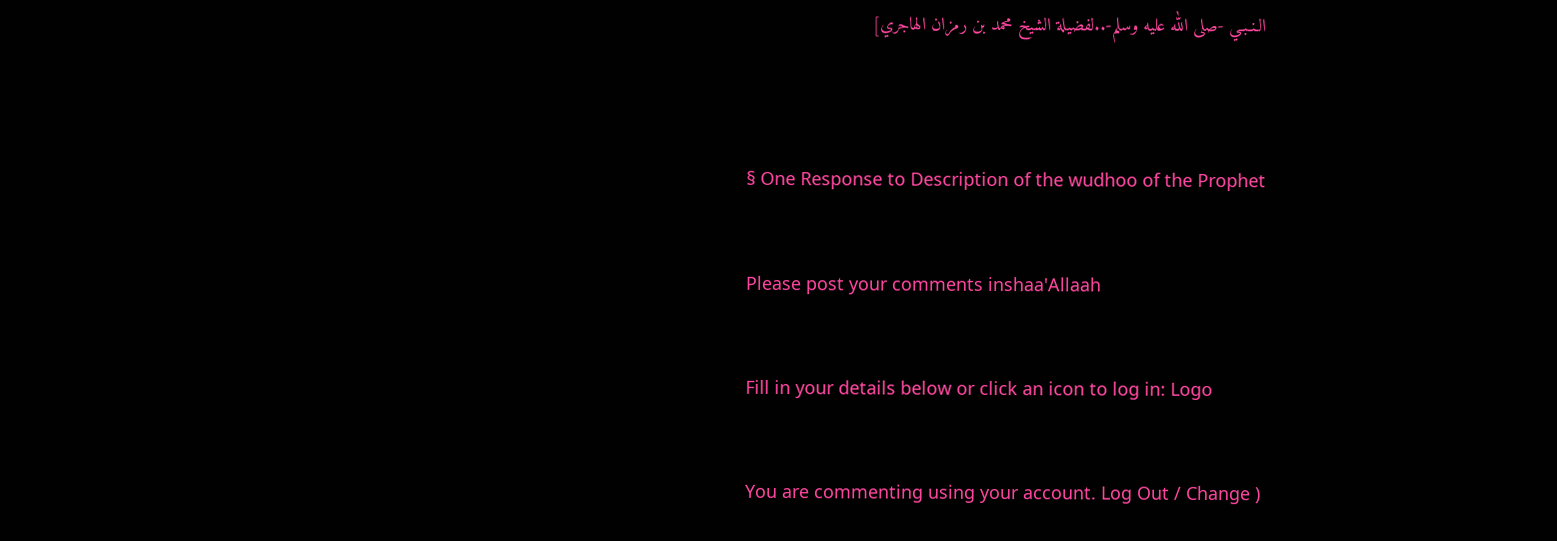الـنـبـي -صلى الله عليه وسلم-..لفضيلة الشيخ محمد بن رمزان الهاجري]


§ One Response to Description of the wudhoo of the Prophet

Please post your comments inshaa'Allaah

Fill in your details below or click an icon to log in: Logo

You are commenting using your account. Log Out / Change )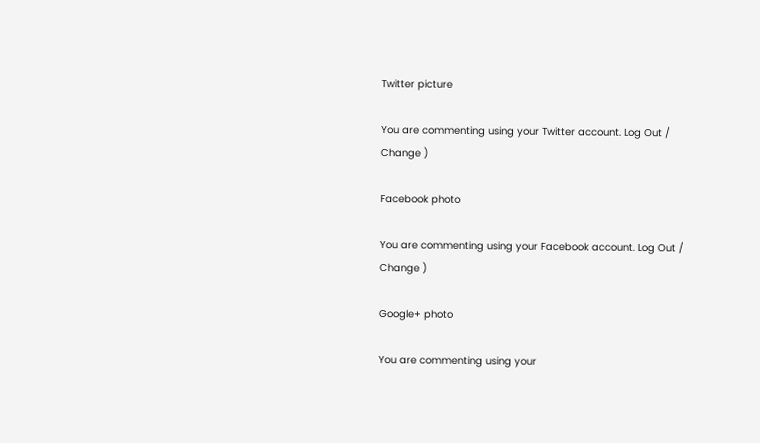Twitter picture

You are commenting using your Twitter account. Log Out / Change )

Facebook photo

You are commenting using your Facebook account. Log Out / Change )

Google+ photo

You are commenting using your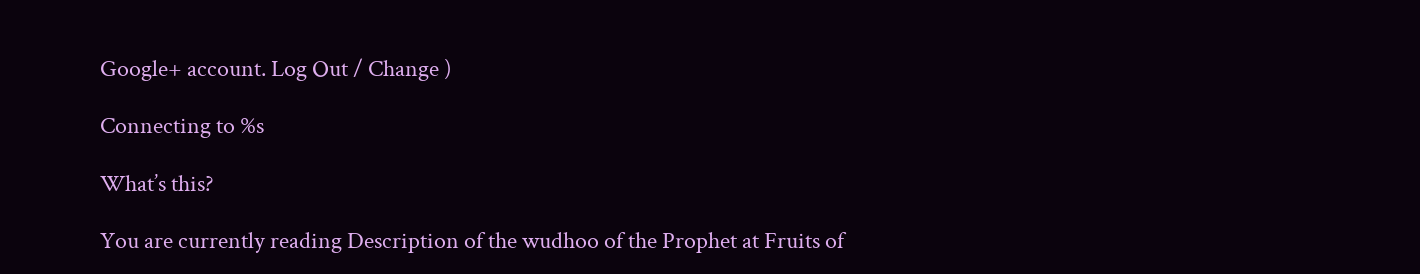Google+ account. Log Out / Change )

Connecting to %s

What’s this?

You are currently reading Description of the wudhoo of the Prophet at Fruits of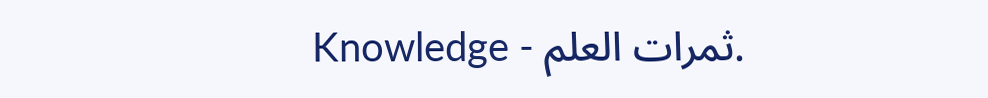Knowledge - ثمرات العلم.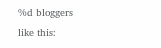%d bloggers like this: